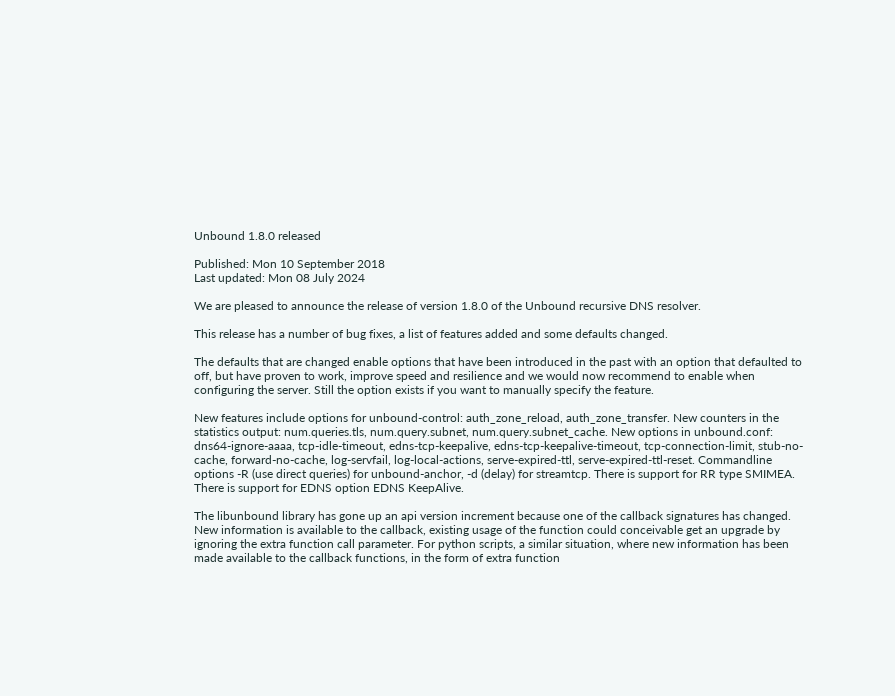Unbound 1.8.0 released

Published: Mon 10 September 2018
Last updated: Mon 08 July 2024

We are pleased to announce the release of version 1.8.0 of the Unbound recursive DNS resolver.

This release has a number of bug fixes, a list of features added and some defaults changed.

The defaults that are changed enable options that have been introduced in the past with an option that defaulted to off, but have proven to work, improve speed and resilience and we would now recommend to enable when configuring the server. Still the option exists if you want to manually specify the feature.

New features include options for unbound-control: auth_zone_reload, auth_zone_transfer. New counters in the statistics output: num.queries.tls, num.query.subnet, num.query.subnet_cache. New options in unbound.conf: dns64-ignore-aaaa, tcp-idle-timeout, edns-tcp-keepalive, edns-tcp-keepalive-timeout, tcp-connection-limit, stub-no-cache, forward-no-cache, log-servfail, log-local-actions, serve-expired-ttl, serve-expired-ttl-reset. Commandline options -R (use direct queries) for unbound-anchor, -d (delay) for streamtcp. There is support for RR type SMIMEA. There is support for EDNS option EDNS KeepAlive.

The libunbound library has gone up an api version increment because one of the callback signatures has changed. New information is available to the callback, existing usage of the function could conceivable get an upgrade by ignoring the extra function call parameter. For python scripts, a similar situation, where new information has been made available to the callback functions, in the form of extra function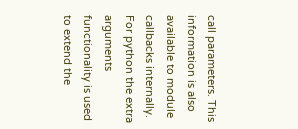call parameters. This information is also available to module callbacks internally. For python the extra arguments functionality is used to extend the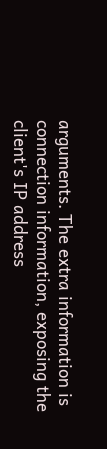arguments. The extra information is connection information, exposing the client's IP address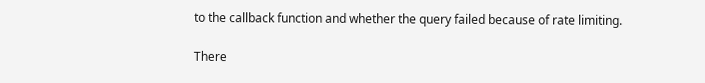to the callback function and whether the query failed because of rate limiting.

There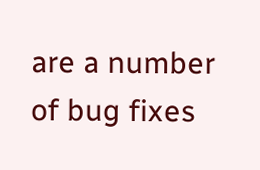are a number of bug fixes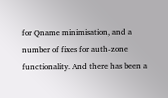for Qname minimisation, and a number of fixes for auth-zone functionality. And there has been a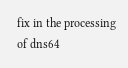fix in the processing of dns64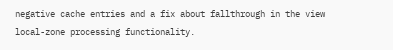negative cache entries and a fix about fallthrough in the view local-zone processing functionality.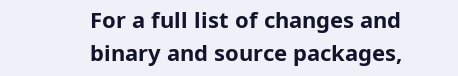For a full list of changes and binary and source packages,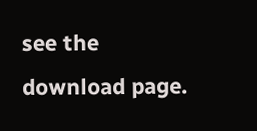see the download page.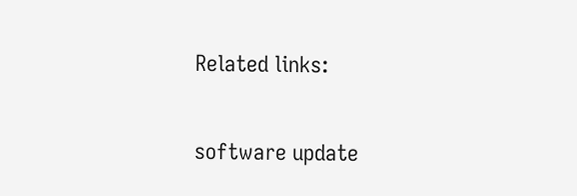Related links:

software update